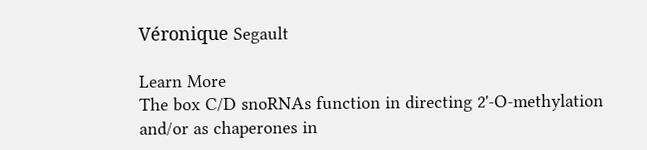Véronique Segault

Learn More
The box C/D snoRNAs function in directing 2'-O-methylation and/or as chaperones in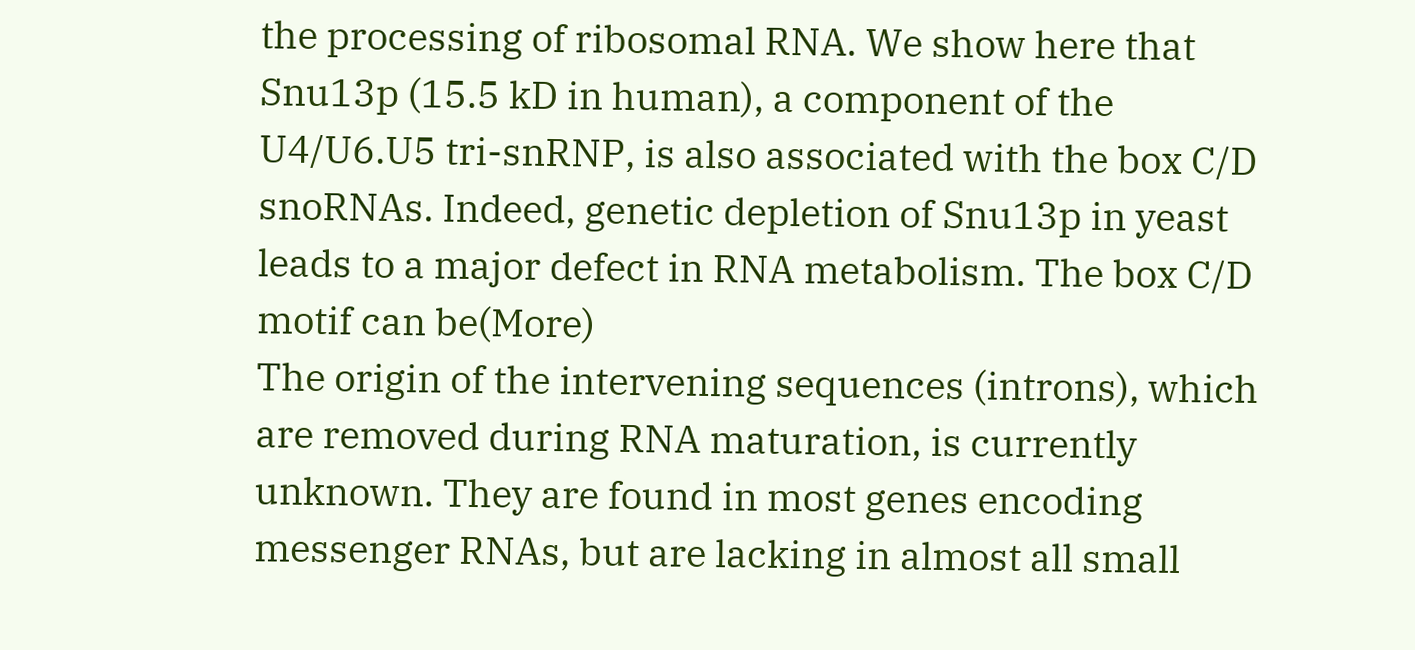the processing of ribosomal RNA. We show here that Snu13p (15.5 kD in human), a component of the U4/U6.U5 tri-snRNP, is also associated with the box C/D snoRNAs. Indeed, genetic depletion of Snu13p in yeast leads to a major defect in RNA metabolism. The box C/D motif can be(More)
The origin of the intervening sequences (introns), which are removed during RNA maturation, is currently unknown. They are found in most genes encoding messenger RNAs, but are lacking in almost all small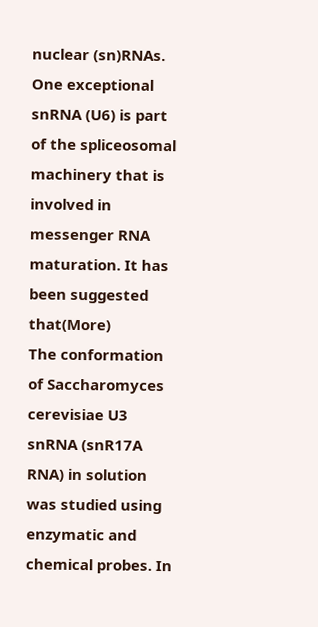nuclear (sn)RNAs. One exceptional snRNA (U6) is part of the spliceosomal machinery that is involved in messenger RNA maturation. It has been suggested that(More)
The conformation of Saccharomyces cerevisiae U3 snRNA (snR17A RNA) in solution was studied using enzymatic and chemical probes. In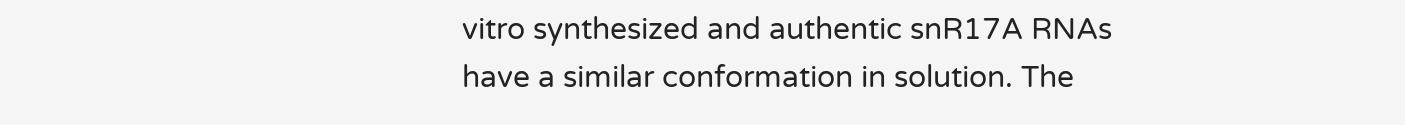vitro synthesized and authentic snR17A RNAs have a similar conformation in solution. The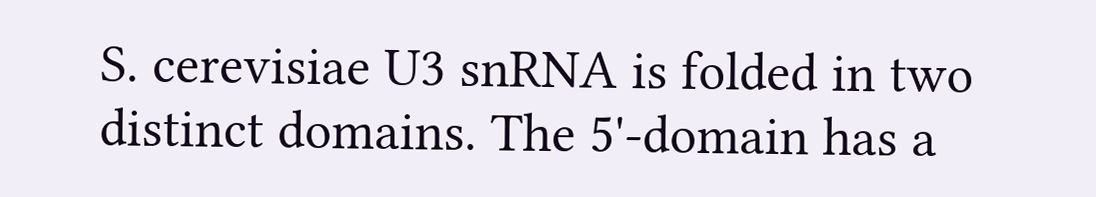S. cerevisiae U3 snRNA is folded in two distinct domains. The 5'-domain has a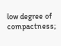low degree of compactness;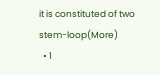it is constituted of two stem-loop(More)
  • 1